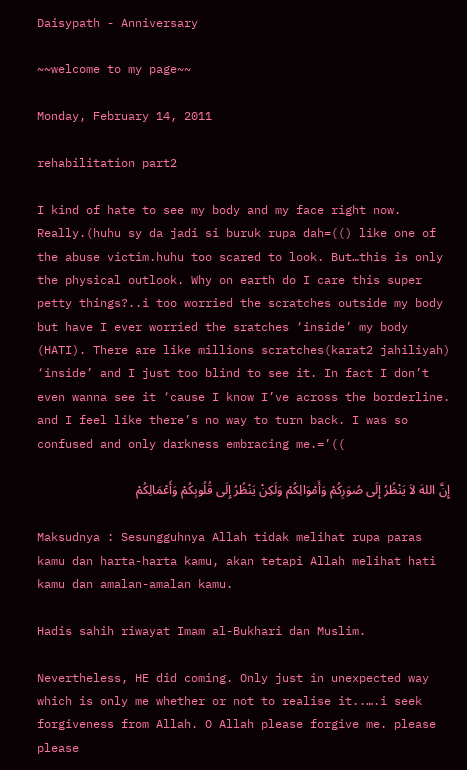Daisypath - Anniversary

~~welcome to my page~~

Monday, February 14, 2011

rehabilitation part2

I kind of hate to see my body and my face right now. Really.(huhu sy da jadi si buruk rupa dah=(() like one of the abuse victim.huhu too scared to look. But…this is only the physical outlook. Why on earth do I care this super petty things?..i too worried the scratches outside my body but have I ever worried the sratches ‘inside’ my body (HATI). There are like millions scratches(karat2 jahiliyah) ‘inside’ and I just too blind to see it. In fact I don’t even wanna see it ‘cause I know I’ve across the borderline. and I feel like there’s no way to turn back. I was so confused and only darkness embracing me.=’((

إِنَّ اللهَ لاَ يَنْظُرُ إِلَى صُوَرِكُمْ وَأَمْوَالِكُمْ وَلَكِنْ يَنْظُرُ إِلَى قُلُوبِكُمْ وَأَعْمَالِكُمْ

Maksudnya : Sesungguhnya Allah tidak melihat rupa paras kamu dan harta-harta kamu, akan tetapi Allah melihat hati kamu dan amalan-amalan kamu.

Hadis sahih riwayat Imam al-Bukhari dan Muslim.

Nevertheless, HE did coming. Only just in unexpected way which is only me whether or not to realise it..….i seek forgiveness from Allah. O Allah please forgive me. please please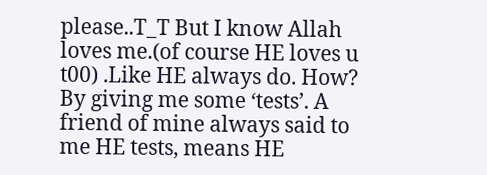please..T_T But I know Allah loves me.(of course HE loves u t00) .Like HE always do. How? By giving me some ‘tests’. A friend of mine always said to me HE tests, means HE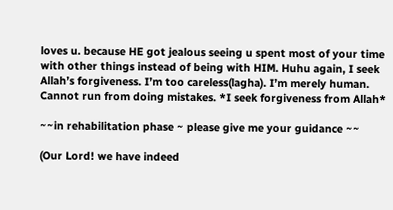loves u. because HE got jealous seeing u spent most of your time with other things instead of being with HIM. Huhu again, I seek Allah’s forgiveness. I’m too careless(lagha). I’m merely human. Cannot run from doing mistakes. *I seek forgiveness from Allah*

~~in rehabilitation phase ~ please give me your guidance ~~

(Our Lord! we have indeed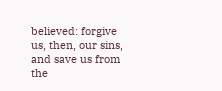believed: forgive us, then, our sins, and save us from the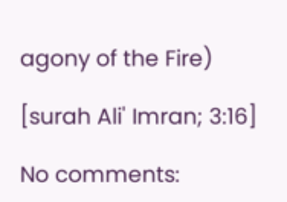agony of the Fire)

[surah Ali' Imran; 3:16]

No comments: